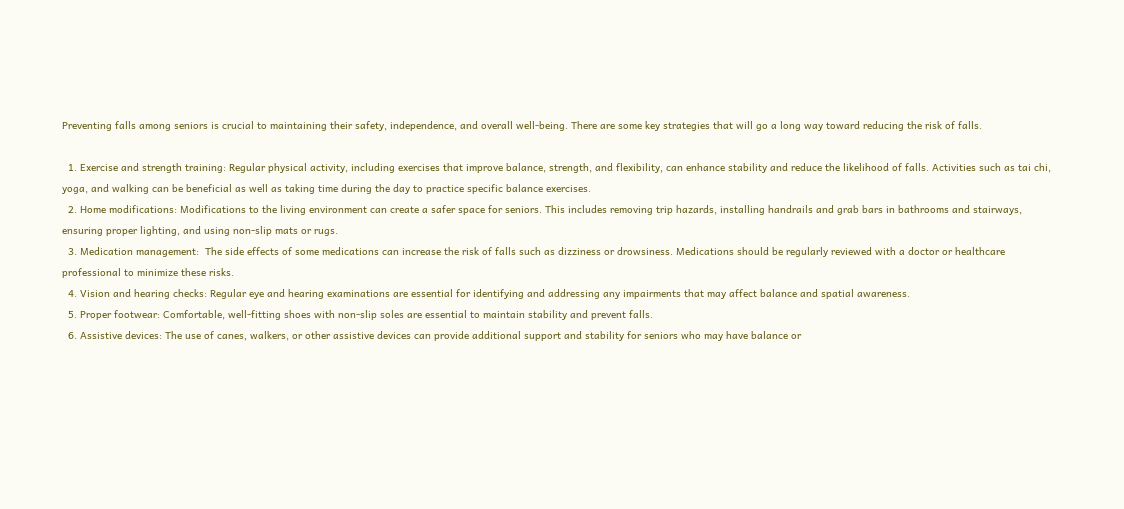Preventing falls among seniors is crucial to maintaining their safety, independence, and overall well-being. There are some key strategies that will go a long way toward reducing the risk of falls.

  1. Exercise and strength training: Regular physical activity, including exercises that improve balance, strength, and flexibility, can enhance stability and reduce the likelihood of falls. Activities such as tai chi, yoga, and walking can be beneficial as well as taking time during the day to practice specific balance exercises.
  2. Home modifications: Modifications to the living environment can create a safer space for seniors. This includes removing trip hazards, installing handrails and grab bars in bathrooms and stairways, ensuring proper lighting, and using non-slip mats or rugs.
  3. Medication management:  The side effects of some medications can increase the risk of falls such as dizziness or drowsiness. Medications should be regularly reviewed with a doctor or healthcare professional to minimize these risks.
  4. Vision and hearing checks: Regular eye and hearing examinations are essential for identifying and addressing any impairments that may affect balance and spatial awareness.
  5. Proper footwear: Comfortable, well-fitting shoes with non-slip soles are essential to maintain stability and prevent falls.
  6. Assistive devices: The use of canes, walkers, or other assistive devices can provide additional support and stability for seniors who may have balance or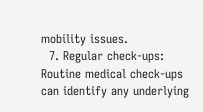mobility issues.
  7. Regular check-ups: Routine medical check-ups can identify any underlying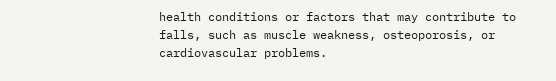health conditions or factors that may contribute to falls, such as muscle weakness, osteoporosis, or cardiovascular problems.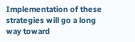Implementation of these strategies will go a long way toward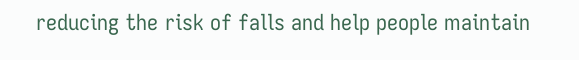reducing the risk of falls and help people maintain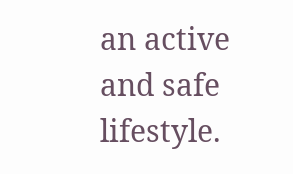an active and safe lifestyle.